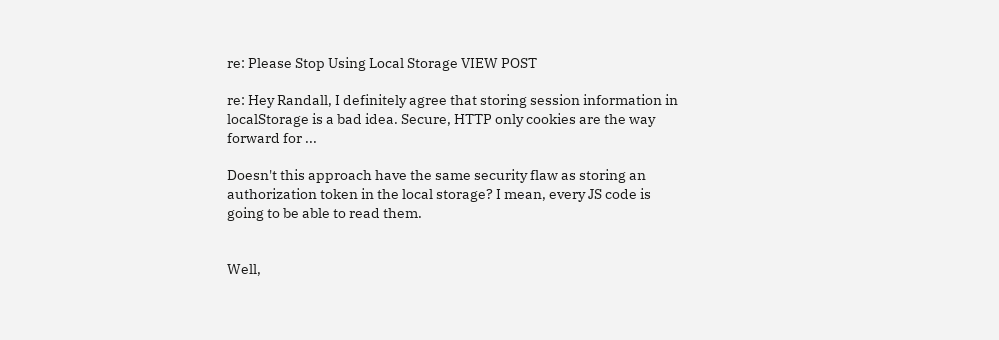re: Please Stop Using Local Storage VIEW POST

re: Hey Randall, I definitely agree that storing session information in localStorage is a bad idea. Secure, HTTP only cookies are the way forward for ...

Doesn't this approach have the same security flaw as storing an authorization token in the local storage? I mean, every JS code is going to be able to read them.


Well,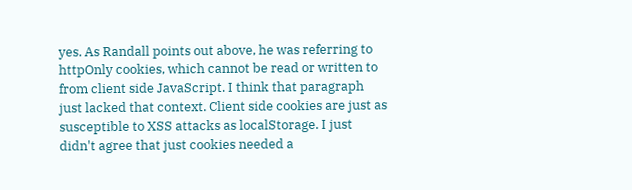yes. As Randall points out above, he was referring to httpOnly cookies, which cannot be read or written to from client side JavaScript. I think that paragraph just lacked that context. Client side cookies are just as susceptible to XSS attacks as localStorage. I just didn't agree that just cookies needed a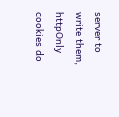server to write them, httpOnly cookies do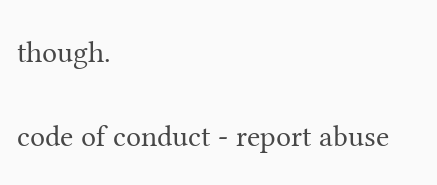though.

code of conduct - report abuse